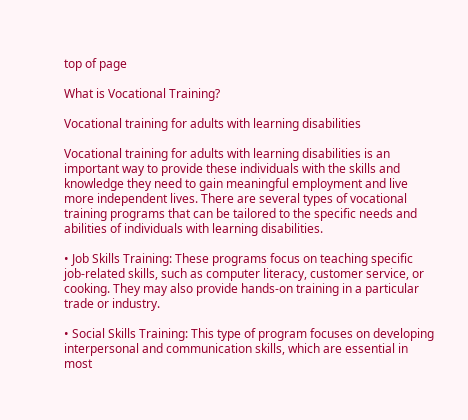top of page

What is Vocational Training?

Vocational training for adults with learning disabilities

Vocational training for adults with learning disabilities is an important way to provide these individuals with the skills and knowledge they need to gain meaningful employment and live more independent lives. There are several types of vocational training programs that can be tailored to the specific needs and abilities of individuals with learning disabilities.

• Job Skills Training: These programs focus on teaching specific job-related skills, such as computer literacy, customer service, or cooking. They may also provide hands-on training in a particular trade or industry.

• Social Skills Training: This type of program focuses on developing interpersonal and communication skills, which are essential in most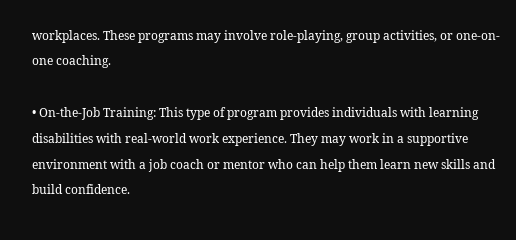workplaces. These programs may involve role-playing, group activities, or one-on-one coaching.

• On-the-Job Training: This type of program provides individuals with learning disabilities with real-world work experience. They may work in a supportive environment with a job coach or mentor who can help them learn new skills and build confidence.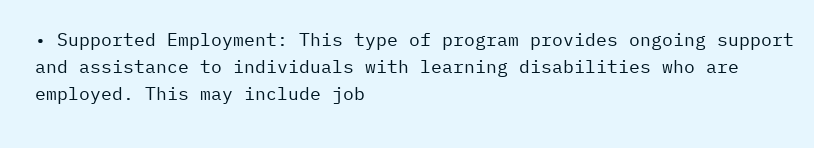• Supported Employment: This type of program provides ongoing support and assistance to individuals with learning disabilities who are employed. This may include job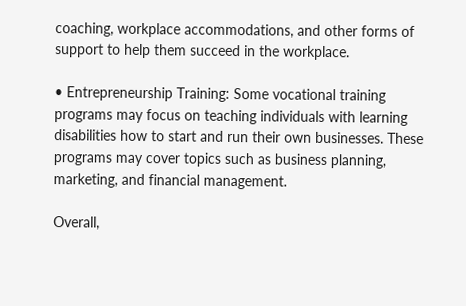coaching, workplace accommodations, and other forms of support to help them succeed in the workplace.

• Entrepreneurship Training: Some vocational training programs may focus on teaching individuals with learning disabilities how to start and run their own businesses. These programs may cover topics such as business planning, marketing, and financial management.

Overall,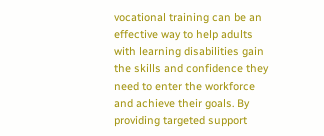vocational training can be an effective way to help adults with learning disabilities gain the skills and confidence they need to enter the workforce and achieve their goals. By providing targeted support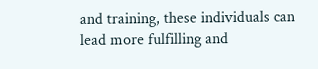and training, these individuals can lead more fulfilling and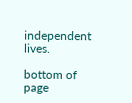independent lives.

bottom of page